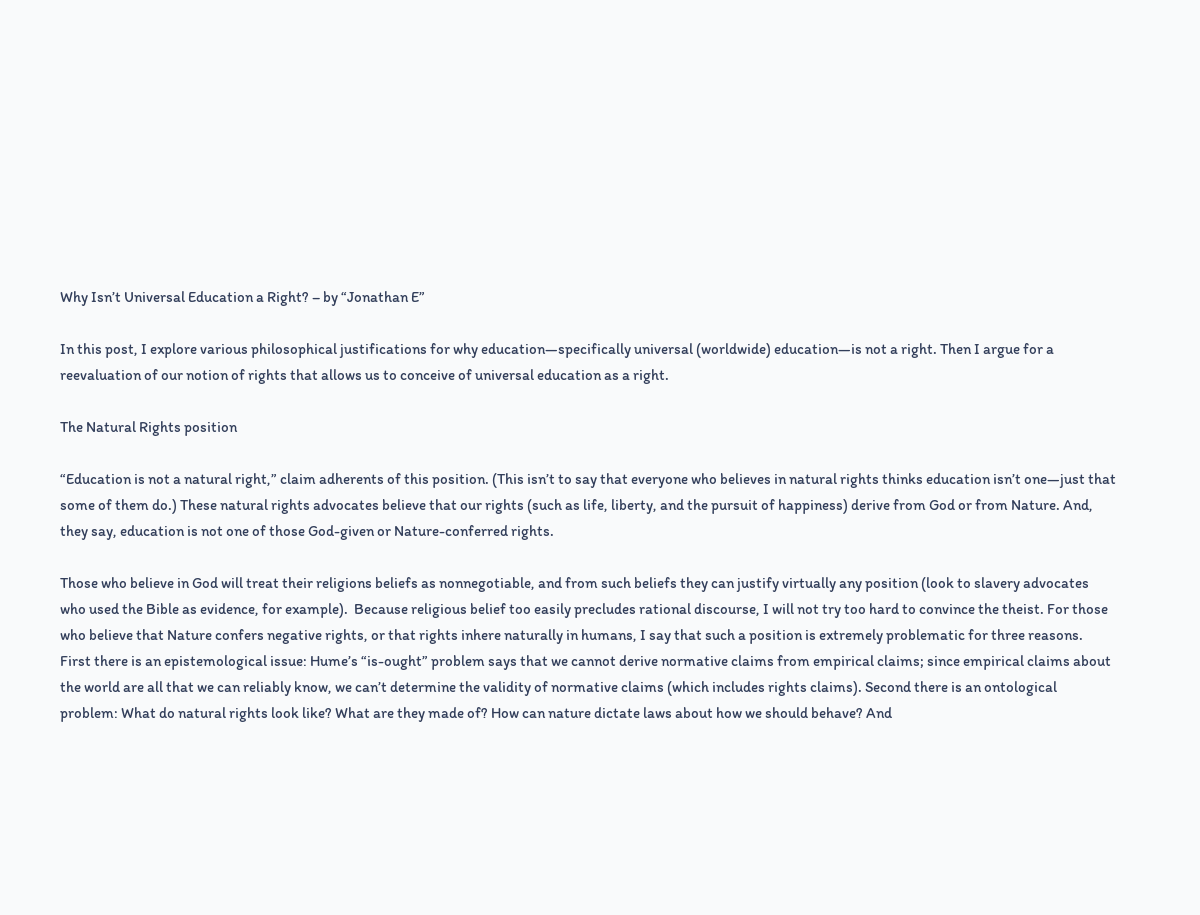Why Isn’t Universal Education a Right? – by “Jonathan E”

In this post, I explore various philosophical justifications for why education—specifically universal (worldwide) education—is not a right. Then I argue for a reevaluation of our notion of rights that allows us to conceive of universal education as a right.

The Natural Rights position

“Education is not a natural right,” claim adherents of this position. (This isn’t to say that everyone who believes in natural rights thinks education isn’t one—just that some of them do.) These natural rights advocates believe that our rights (such as life, liberty, and the pursuit of happiness) derive from God or from Nature. And, they say, education is not one of those God-given or Nature-conferred rights.

Those who believe in God will treat their religions beliefs as nonnegotiable, and from such beliefs they can justify virtually any position (look to slavery advocates who used the Bible as evidence, for example).  Because religious belief too easily precludes rational discourse, I will not try too hard to convince the theist. For those who believe that Nature confers negative rights, or that rights inhere naturally in humans, I say that such a position is extremely problematic for three reasons. First there is an epistemological issue: Hume’s “is-ought” problem says that we cannot derive normative claims from empirical claims; since empirical claims about the world are all that we can reliably know, we can’t determine the validity of normative claims (which includes rights claims). Second there is an ontological problem: What do natural rights look like? What are they made of? How can nature dictate laws about how we should behave? And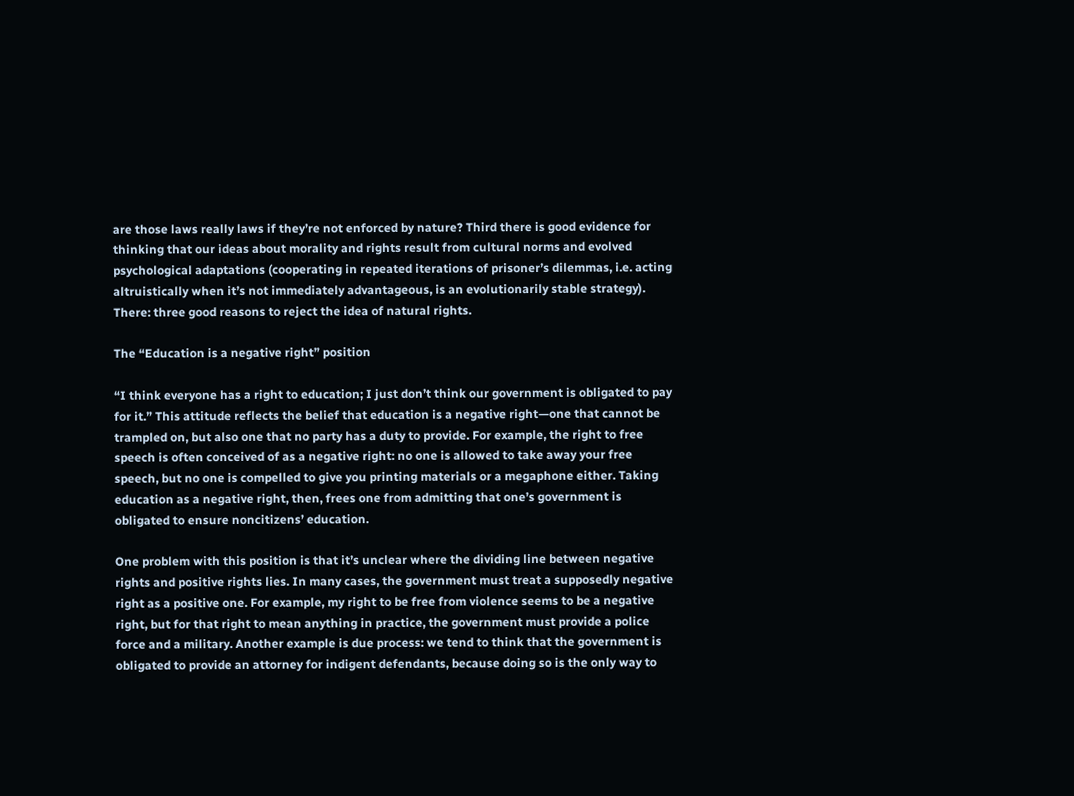are those laws really laws if they’re not enforced by nature? Third there is good evidence for thinking that our ideas about morality and rights result from cultural norms and evolved psychological adaptations (cooperating in repeated iterations of prisoner’s dilemmas, i.e. acting altruistically when it’s not immediately advantageous, is an evolutionarily stable strategy). There: three good reasons to reject the idea of natural rights.

The “Education is a negative right” position

“I think everyone has a right to education; I just don’t think our government is obligated to pay for it.” This attitude reflects the belief that education is a negative right—one that cannot be trampled on, but also one that no party has a duty to provide. For example, the right to free speech is often conceived of as a negative right: no one is allowed to take away your free speech, but no one is compelled to give you printing materials or a megaphone either. Taking education as a negative right, then, frees one from admitting that one’s government is obligated to ensure noncitizens’ education.

One problem with this position is that it’s unclear where the dividing line between negative rights and positive rights lies. In many cases, the government must treat a supposedly negative right as a positive one. For example, my right to be free from violence seems to be a negative right, but for that right to mean anything in practice, the government must provide a police force and a military. Another example is due process: we tend to think that the government is obligated to provide an attorney for indigent defendants, because doing so is the only way to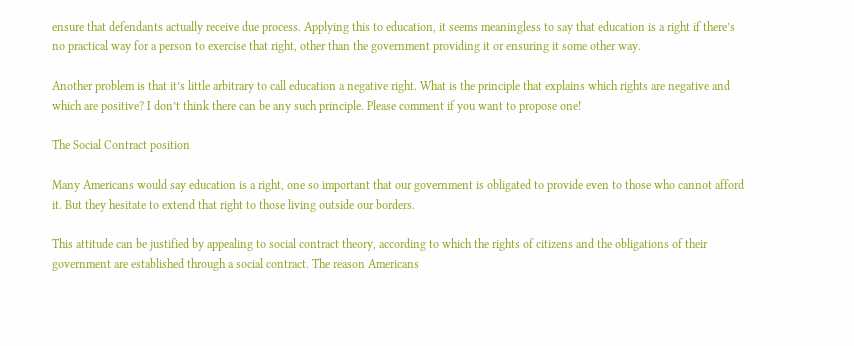ensure that defendants actually receive due process. Applying this to education, it seems meaningless to say that education is a right if there’s no practical way for a person to exercise that right, other than the government providing it or ensuring it some other way.

Another problem is that it’s little arbitrary to call education a negative right. What is the principle that explains which rights are negative and which are positive? I don’t think there can be any such principle. Please comment if you want to propose one!

The Social Contract position

Many Americans would say education is a right, one so important that our government is obligated to provide even to those who cannot afford it. But they hesitate to extend that right to those living outside our borders.

This attitude can be justified by appealing to social contract theory, according to which the rights of citizens and the obligations of their government are established through a social contract. The reason Americans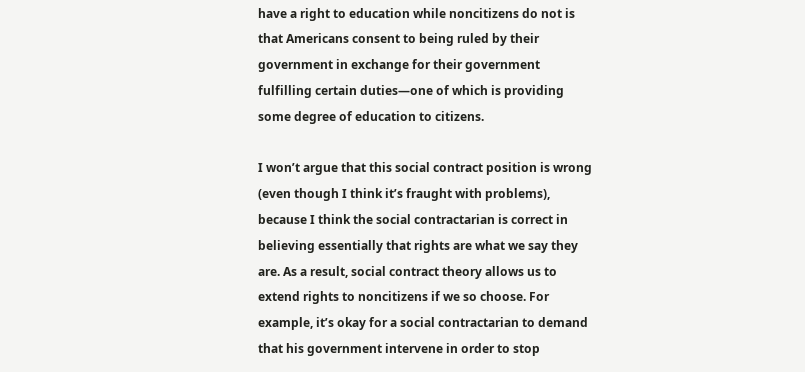have a right to education while noncitizens do not is that Americans consent to being ruled by their government in exchange for their government fulfilling certain duties—one of which is providing some degree of education to citizens.

I won’t argue that this social contract position is wrong (even though I think it’s fraught with problems), because I think the social contractarian is correct in believing essentially that rights are what we say they are. As a result, social contract theory allows us to extend rights to noncitizens if we so choose. For example, it’s okay for a social contractarian to demand that his government intervene in order to stop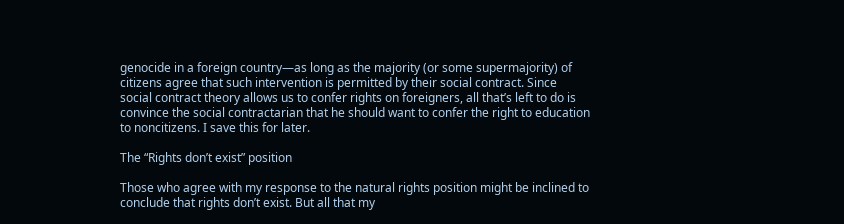genocide in a foreign country—as long as the majority (or some supermajority) of citizens agree that such intervention is permitted by their social contract. Since social contract theory allows us to confer rights on foreigners, all that’s left to do is convince the social contractarian that he should want to confer the right to education to noncitizens. I save this for later.

The “Rights don’t exist” position

Those who agree with my response to the natural rights position might be inclined to conclude that rights don’t exist. But all that my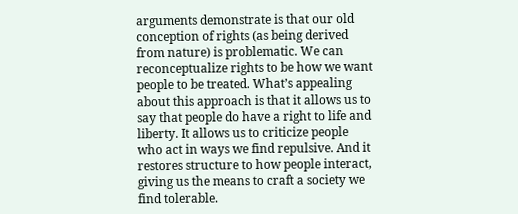arguments demonstrate is that our old conception of rights (as being derived from nature) is problematic. We can reconceptualize rights to be how we want people to be treated. What’s appealing about this approach is that it allows us to say that people do have a right to life and liberty. It allows us to criticize people who act in ways we find repulsive. And it restores structure to how people interact, giving us the means to craft a society we find tolerable.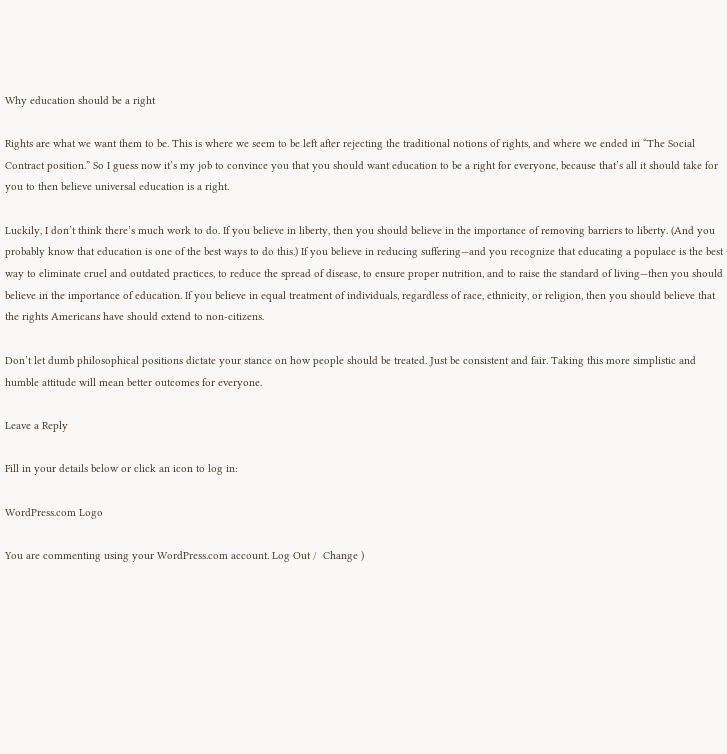Why education should be a right

Rights are what we want them to be. This is where we seem to be left after rejecting the traditional notions of rights, and where we ended in “The Social Contract position.” So I guess now it’s my job to convince you that you should want education to be a right for everyone, because that’s all it should take for you to then believe universal education is a right.

Luckily, I don’t think there’s much work to do. If you believe in liberty, then you should believe in the importance of removing barriers to liberty. (And you probably know that education is one of the best ways to do this.) If you believe in reducing suffering—and you recognize that educating a populace is the best way to eliminate cruel and outdated practices, to reduce the spread of disease, to ensure proper nutrition, and to raise the standard of living—then you should believe in the importance of education. If you believe in equal treatment of individuals, regardless of race, ethnicity, or religion, then you should believe that the rights Americans have should extend to non-citizens.

Don’t let dumb philosophical positions dictate your stance on how people should be treated. Just be consistent and fair. Taking this more simplistic and humble attitude will mean better outcomes for everyone.

Leave a Reply

Fill in your details below or click an icon to log in:

WordPress.com Logo

You are commenting using your WordPress.com account. Log Out /  Change )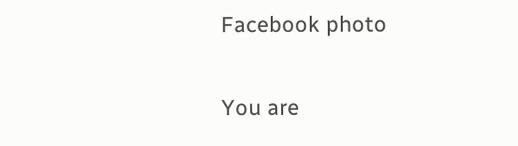Facebook photo

You are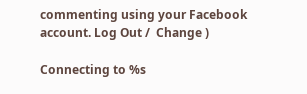commenting using your Facebook account. Log Out /  Change )

Connecting to %s